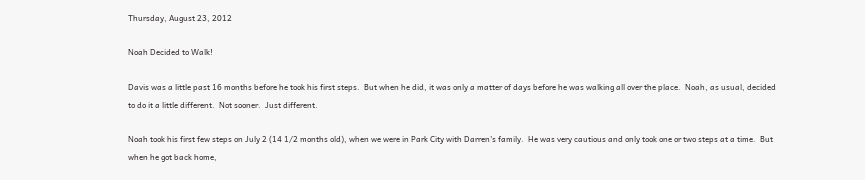Thursday, August 23, 2012

Noah Decided to Walk!

Davis was a little past 16 months before he took his first steps.  But when he did, it was only a matter of days before he was walking all over the place.  Noah, as usual, decided to do it a little different.  Not sooner.  Just different.

Noah took his first few steps on July 2 (14 1/2 months old), when we were in Park City with Darren's family.  He was very cautious and only took one or two steps at a time.  But when he got back home,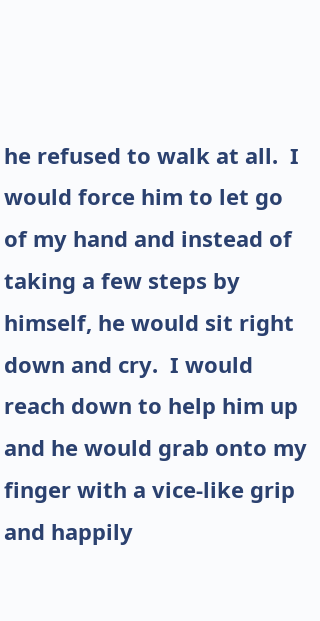he refused to walk at all.  I would force him to let go of my hand and instead of taking a few steps by himself, he would sit right down and cry.  I would reach down to help him up and he would grab onto my finger with a vice-like grip and happily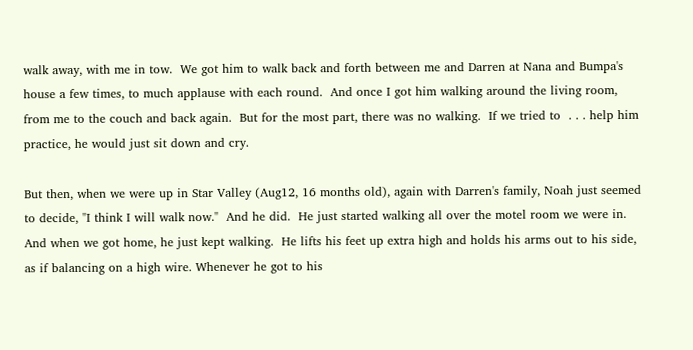walk away, with me in tow.  We got him to walk back and forth between me and Darren at Nana and Bumpa's house a few times, to much applause with each round.  And once I got him walking around the living room, from me to the couch and back again.  But for the most part, there was no walking.  If we tried to  . . . help him practice, he would just sit down and cry.

But then, when we were up in Star Valley (Aug12, 16 months old), again with Darren's family, Noah just seemed to decide, "I think I will walk now."  And he did.  He just started walking all over the motel room we were in.  And when we got home, he just kept walking.  He lifts his feet up extra high and holds his arms out to his side, as if balancing on a high wire. Whenever he got to his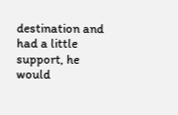destination and had a little support, he would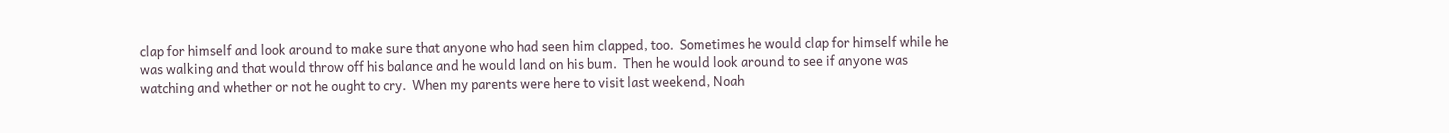clap for himself and look around to make sure that anyone who had seen him clapped, too.  Sometimes he would clap for himself while he was walking and that would throw off his balance and he would land on his bum.  Then he would look around to see if anyone was watching and whether or not he ought to cry.  When my parents were here to visit last weekend, Noah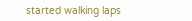started walking laps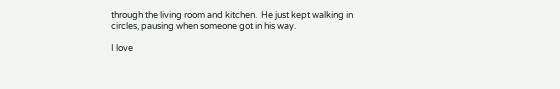through the living room and kitchen.  He just kept walking in circles, pausing when someone got in his way.

I love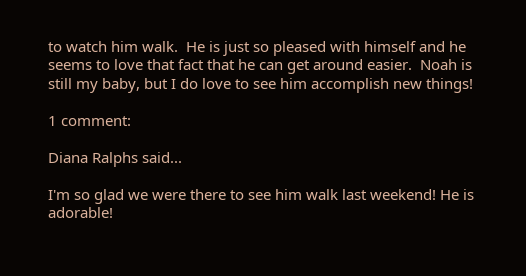to watch him walk.  He is just so pleased with himself and he seems to love that fact that he can get around easier.  Noah is still my baby, but I do love to see him accomplish new things!

1 comment:

Diana Ralphs said...

I'm so glad we were there to see him walk last weekend! He is adorable!